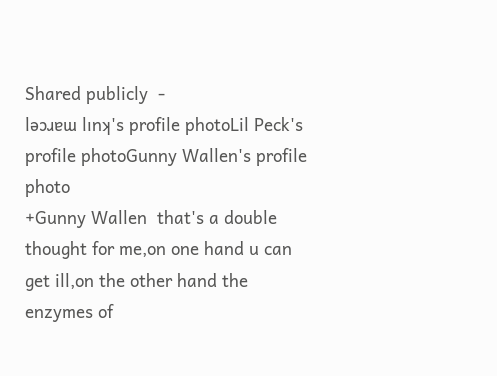Shared publicly  -
lǝɔɹɐɯ lınʞ's profile photoLil Peck's profile photoGunny Wallen's profile photo
+Gunny Wallen  that's a double thought for me,on one hand u can get ill,on the other hand the enzymes of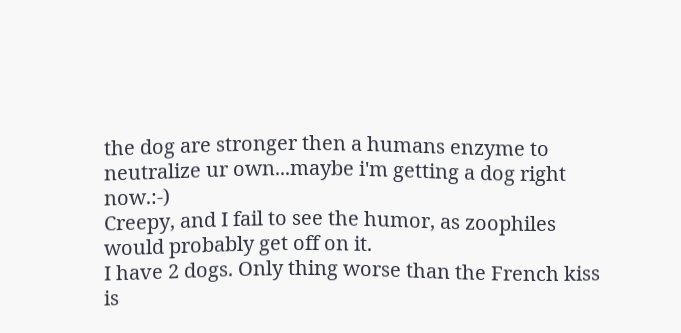the dog are stronger then a humans enzyme to neutralize ur own...maybe i'm getting a dog right now.:-)
Creepy, and I fail to see the humor, as zoophiles would probably get off on it.
I have 2 dogs. Only thing worse than the French kiss is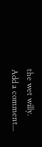the wet willy.
Add a comment...